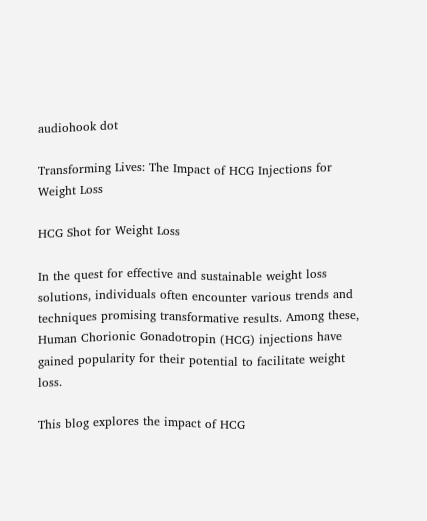audiohook dot

Transforming Lives: The Impact of HCG Injections for Weight Loss

HCG Shot for Weight Loss

In the quest for effective and sustainable weight loss solutions, individuals often encounter various trends and techniques promising transformative results. Among these, Human Chorionic Gonadotropin (HCG) injections have gained popularity for their potential to facilitate weight loss.

This blog explores the impact of HCG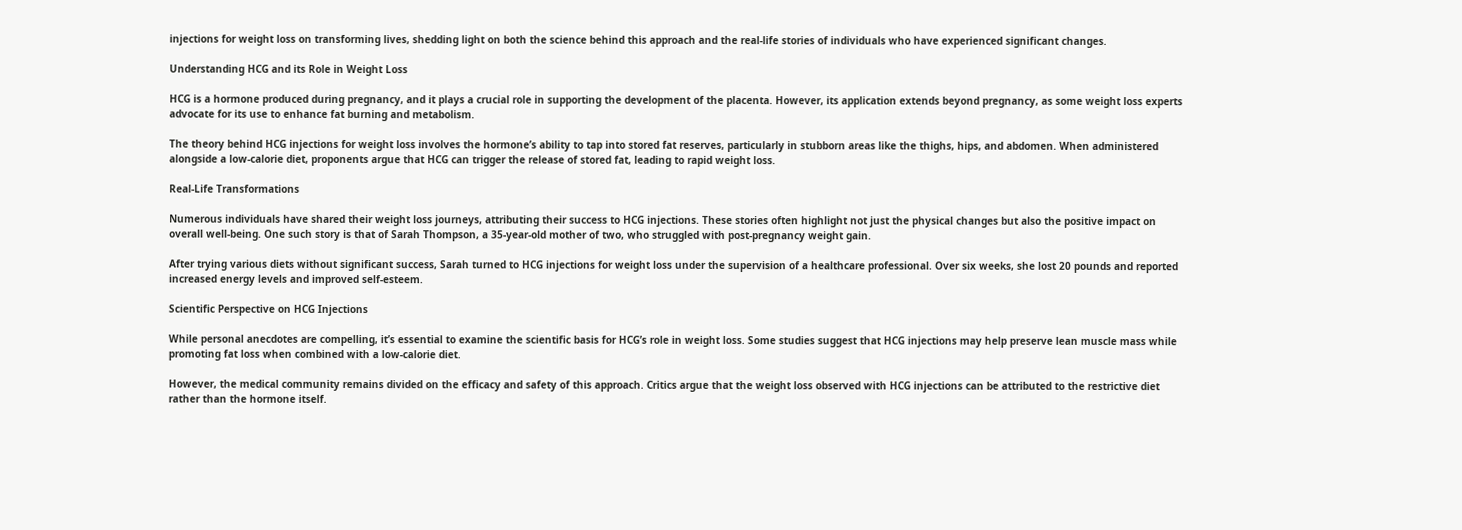injections for weight loss on transforming lives, shedding light on both the science behind this approach and the real-life stories of individuals who have experienced significant changes.

Understanding HCG and its Role in Weight Loss

HCG is a hormone produced during pregnancy, and it plays a crucial role in supporting the development of the placenta. However, its application extends beyond pregnancy, as some weight loss experts advocate for its use to enhance fat burning and metabolism.

The theory behind HCG injections for weight loss involves the hormone’s ability to tap into stored fat reserves, particularly in stubborn areas like the thighs, hips, and abdomen. When administered alongside a low-calorie diet, proponents argue that HCG can trigger the release of stored fat, leading to rapid weight loss.

Real-Life Transformations

Numerous individuals have shared their weight loss journeys, attributing their success to HCG injections. These stories often highlight not just the physical changes but also the positive impact on overall well-being. One such story is that of Sarah Thompson, a 35-year-old mother of two, who struggled with post-pregnancy weight gain.

After trying various diets without significant success, Sarah turned to HCG injections for weight loss under the supervision of a healthcare professional. Over six weeks, she lost 20 pounds and reported increased energy levels and improved self-esteem.

Scientific Perspective on HCG Injections

While personal anecdotes are compelling, it’s essential to examine the scientific basis for HCG’s role in weight loss. Some studies suggest that HCG injections may help preserve lean muscle mass while promoting fat loss when combined with a low-calorie diet.

However, the medical community remains divided on the efficacy and safety of this approach. Critics argue that the weight loss observed with HCG injections can be attributed to the restrictive diet rather than the hormone itself.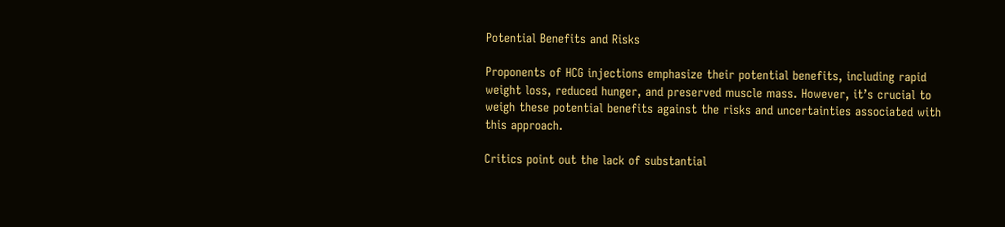Potential Benefits and Risks

Proponents of HCG injections emphasize their potential benefits, including rapid weight loss, reduced hunger, and preserved muscle mass. However, it’s crucial to weigh these potential benefits against the risks and uncertainties associated with this approach.

Critics point out the lack of substantial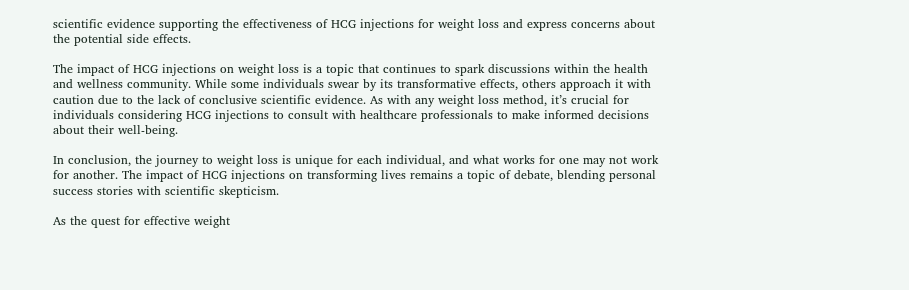scientific evidence supporting the effectiveness of HCG injections for weight loss and express concerns about the potential side effects.

The impact of HCG injections on weight loss is a topic that continues to spark discussions within the health and wellness community. While some individuals swear by its transformative effects, others approach it with caution due to the lack of conclusive scientific evidence. As with any weight loss method, it’s crucial for individuals considering HCG injections to consult with healthcare professionals to make informed decisions about their well-being.

In conclusion, the journey to weight loss is unique for each individual, and what works for one may not work for another. The impact of HCG injections on transforming lives remains a topic of debate, blending personal success stories with scientific skepticism.

As the quest for effective weight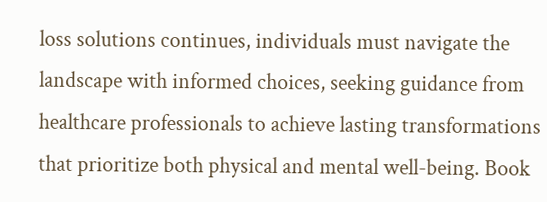loss solutions continues, individuals must navigate the landscape with informed choices, seeking guidance from healthcare professionals to achieve lasting transformations that prioritize both physical and mental well-being. Book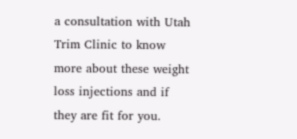a consultation with Utah Trim Clinic to know more about these weight loss injections and if they are fit for you.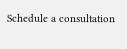Schedule a consultation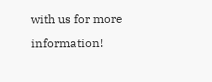with us for more information!